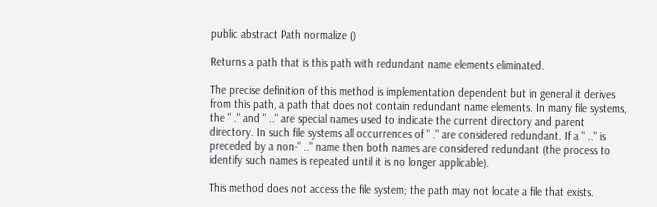public abstract Path normalize ()

Returns a path that is this path with redundant name elements eliminated.

The precise definition of this method is implementation dependent but in general it derives from this path, a path that does not contain redundant name elements. In many file systems, the " ." and " .." are special names used to indicate the current directory and parent directory. In such file systems all occurrences of " ." are considered redundant. If a " .." is preceded by a non-" .." name then both names are considered redundant (the process to identify such names is repeated until it is no longer applicable).

This method does not access the file system; the path may not locate a file that exists.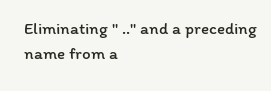Eliminating " .." and a preceding name from a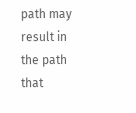path may result in the path that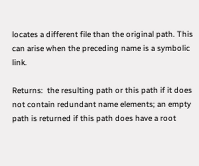locates a different file than the original path. This can arise when the preceding name is a symbolic link.

Returns:  the resulting path or this path if it does not contain redundant name elements; an empty path is returned if this path does have a root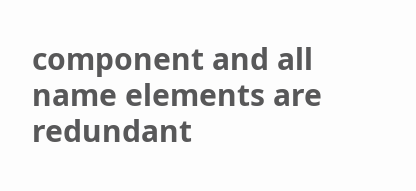component and all name elements are redundant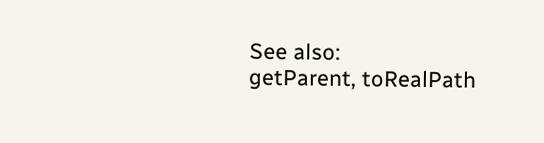See also:
getParent, toRealPath